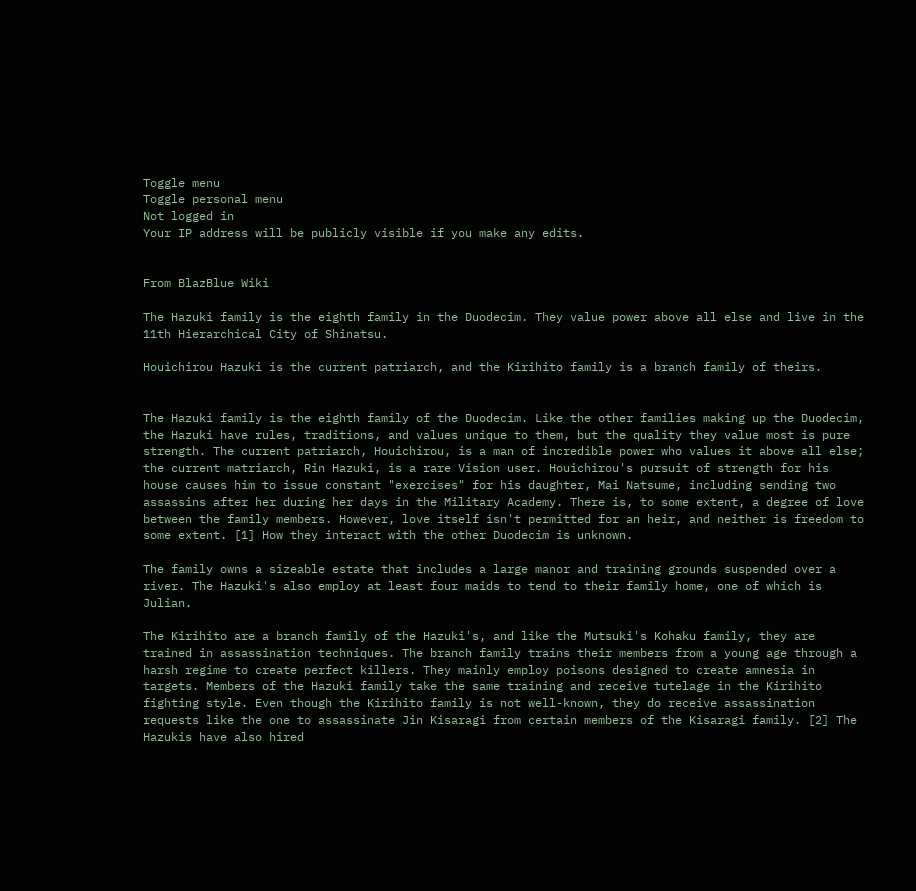Toggle menu
Toggle personal menu
Not logged in
Your IP address will be publicly visible if you make any edits.


From BlazBlue Wiki

The Hazuki family is the eighth family in the Duodecim. They value power above all else and live in the 11th Hierarchical City of Shinatsu.

Houichirou Hazuki is the current patriarch, and the Kirihito family is a branch family of theirs.


The Hazuki family is the eighth family of the Duodecim. Like the other families making up the Duodecim, the Hazuki have rules, traditions, and values unique to them, but the quality they value most is pure strength. The current patriarch, Houichirou, is a man of incredible power who values it above all else; the current matriarch, Rin Hazuki, is a rare Vision user. Houichirou's pursuit of strength for his house causes him to issue constant "exercises" for his daughter, Mai Natsume, including sending two assassins after her during her days in the Military Academy. There is, to some extent, a degree of love between the family members. However, love itself isn't permitted for an heir, and neither is freedom to some extent. [1] How they interact with the other Duodecim is unknown.

The family owns a sizeable estate that includes a large manor and training grounds suspended over a river. The Hazuki's also employ at least four maids to tend to their family home, one of which is Julian.

The Kirihito are a branch family of the Hazuki's, and like the Mutsuki's Kohaku family, they are trained in assassination techniques. The branch family trains their members from a young age through a harsh regime to create perfect killers. They mainly employ poisons designed to create amnesia in targets. Members of the Hazuki family take the same training and receive tutelage in the Kirihito fighting style. Even though the Kirihito family is not well-known, they do receive assassination requests like the one to assassinate Jin Kisaragi from certain members of the Kisaragi family. [2] The Hazukis have also hired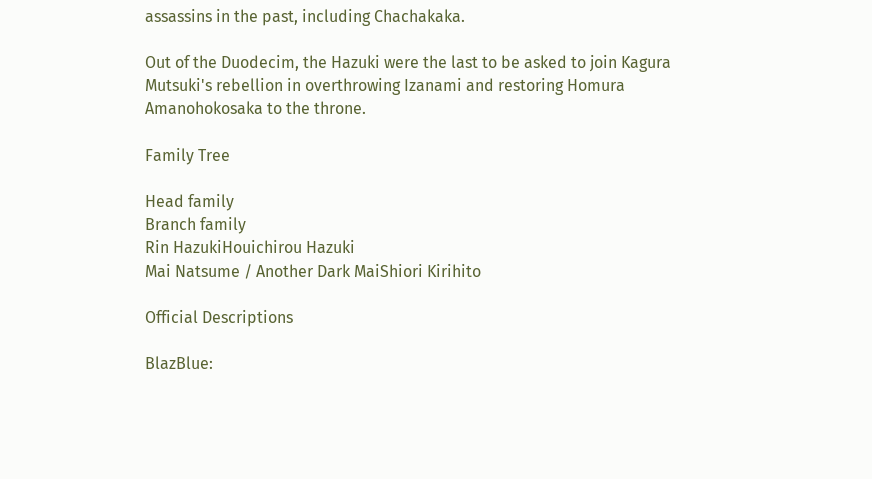assassins in the past, including Chachakaka.

Out of the Duodecim, the Hazuki were the last to be asked to join Kagura Mutsuki's rebellion in overthrowing Izanami and restoring Homura Amanohokosaka to the throne.

Family Tree

Head family
Branch family
Rin HazukiHouichirou Hazuki
Mai Natsume / Another Dark MaiShiori Kirihito

Official Descriptions

BlazBlue: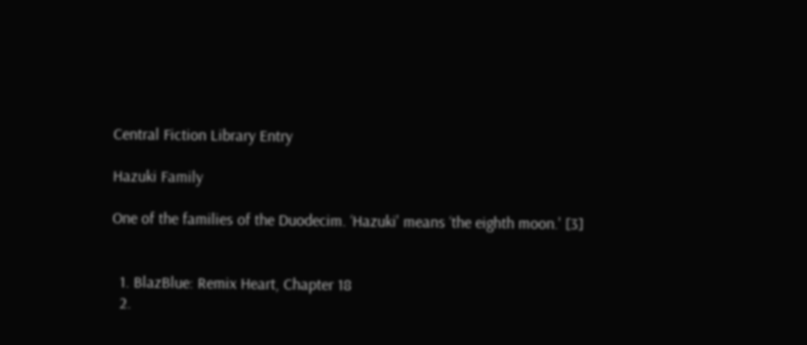Central Fiction Library Entry

Hazuki Family

One of the families of the Duodecim. ‘Hazuki' means ‘the eighth moon.' [3]


  1. BlazBlue: Remix Heart, Chapter 18
  2.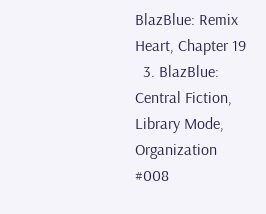BlazBlue: Remix Heart, Chapter 19
  3. BlazBlue: Central Fiction, Library Mode, Organization #008